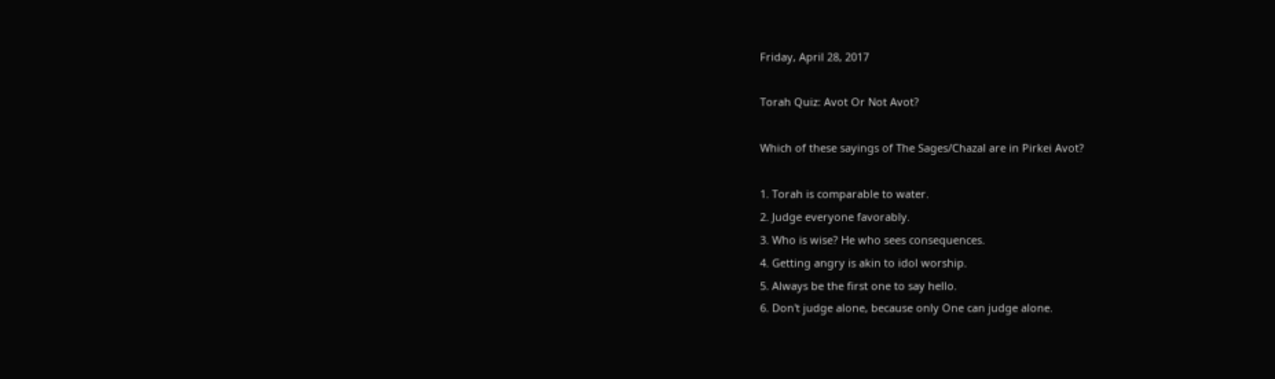Friday, April 28, 2017

Torah Quiz: Avot Or Not Avot?

Which of these sayings of The Sages/Chazal are in Pirkei Avot?

1. Torah is comparable to water.
2. Judge everyone favorably.
3. Who is wise? He who sees consequences.
4. Getting angry is akin to idol worship.
5. Always be the first one to say hello.
6. Don't judge alone, because only One can judge alone.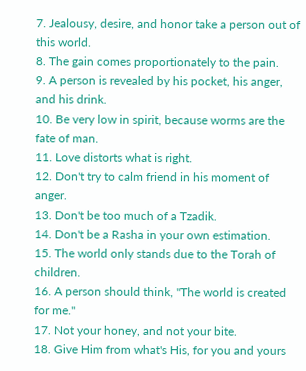7. Jealousy, desire, and honor take a person out of this world.
8. The gain comes proportionately to the pain.
9. A person is revealed by his pocket, his anger, and his drink.
10. Be very low in spirit, because worms are the fate of man.
11. Love distorts what is right.
12. Don't try to calm friend in his moment of anger.
13. Don't be too much of a Tzadik.
14. Don't be a Rasha in your own estimation.
15. The world only stands due to the Torah of children.
16. A person should think, "The world is created for me."
17. Not your honey, and not your bite.
18. Give Him from what's His, for you and yours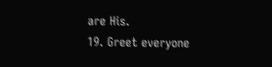are His.
19. Greet everyone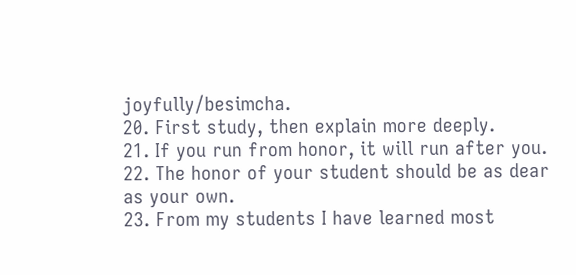joyfully/besimcha.
20. First study, then explain more deeply.
21. If you run from honor, it will run after you.
22. The honor of your student should be as dear as your own.
23. From my students I have learned most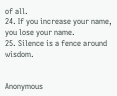of all.
24. If you increase your name, you lose your name.
25. Silence is a fence around wisdom.


Anonymous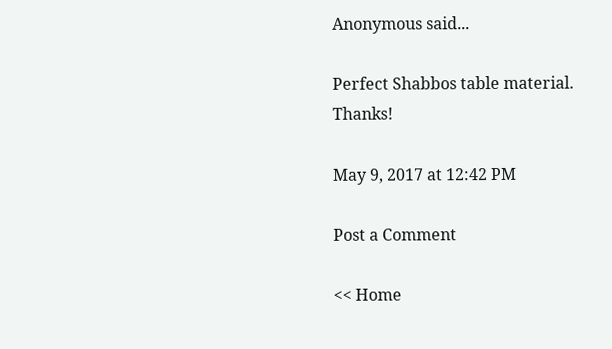Anonymous said...

Perfect Shabbos table material. Thanks!

May 9, 2017 at 12:42 PM

Post a Comment

<< Home